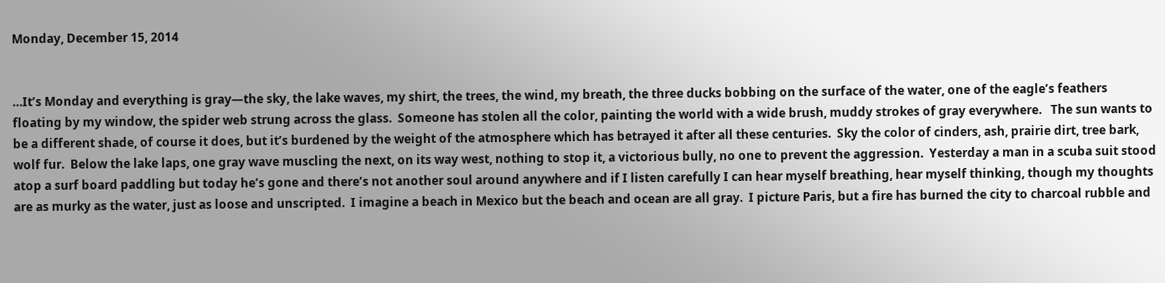Monday, December 15, 2014


…It’s Monday and everything is gray—the sky, the lake waves, my shirt, the trees, the wind, my breath, the three ducks bobbing on the surface of the water, one of the eagle’s feathers floating by my window, the spider web strung across the glass.  Someone has stolen all the color, painting the world with a wide brush, muddy strokes of gray everywhere.   The sun wants to be a different shade, of course it does, but it’s burdened by the weight of the atmosphere which has betrayed it after all these centuries.  Sky the color of cinders, ash, prairie dirt, tree bark, wolf fur.  Below the lake laps, one gray wave muscling the next, on its way west, nothing to stop it, a victorious bully, no one to prevent the aggression.  Yesterday a man in a scuba suit stood atop a surf board paddling but today he’s gone and there’s not another soul around anywhere and if I listen carefully I can hear myself breathing, hear myself thinking, though my thoughts are as murky as the water, just as loose and unscripted.  I imagine a beach in Mexico but the beach and ocean are all gray.  I picture Paris, but a fire has burned the city to charcoal rubble and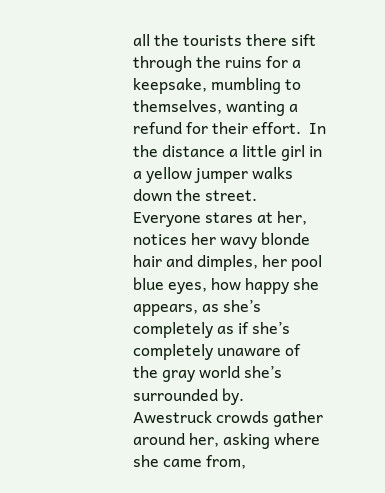all the tourists there sift through the ruins for a keepsake, mumbling to themselves, wanting a refund for their effort.  In the distance a little girl in a yellow jumper walks down the street.  Everyone stares at her, notices her wavy blonde hair and dimples, her pool blue eyes, how happy she appears, as she’s completely as if she’s completely unaware of the gray world she’s surrounded by.  Awestruck crowds gather around her, asking where she came from,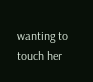wanting to touch her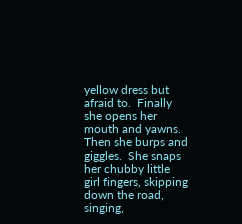yellow dress but afraid to.  Finally she opens her mouth and yawns.  Then she burps and giggles.  She snaps her chubby little girl fingers, skipping down the road, singing,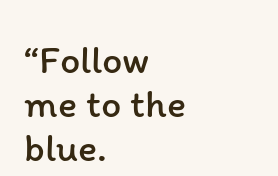“Follow me to the blue.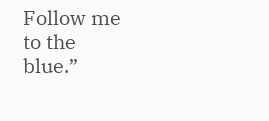Follow me to the blue.”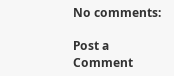No comments:

Post a Comment